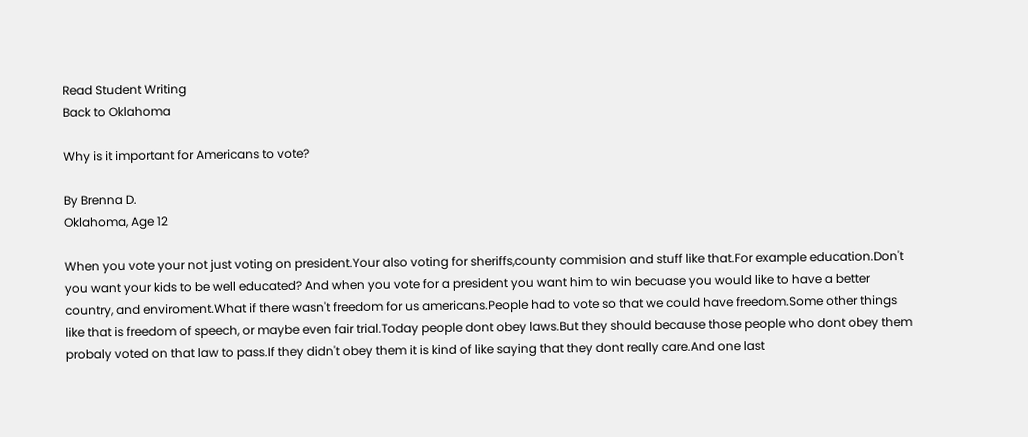Read Student Writing
Back to Oklahoma

Why is it important for Americans to vote?

By Brenna D.
Oklahoma, Age 12

When you vote your not just voting on president.Your also voting for sheriffs,county commision and stuff like that.For example education.Don't you want your kids to be well educated? And when you vote for a president you want him to win becuase you would like to have a better country, and enviroment.What if there wasn't freedom for us americans.People had to vote so that we could have freedom.Some other things like that is freedom of speech, or maybe even fair trial.Today people dont obey laws.But they should because those people who dont obey them probaly voted on that law to pass.If they didn't obey them it is kind of like saying that they dont really care.And one last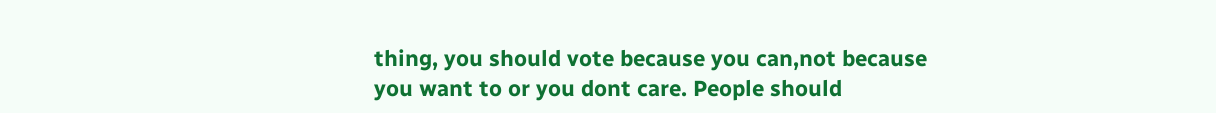thing, you should vote because you can,not because you want to or you dont care. People should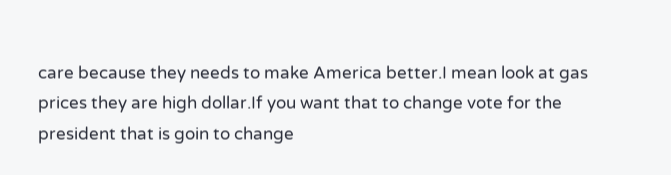care because they needs to make America better.I mean look at gas prices they are high dollar.If you want that to change vote for the president that is goin to change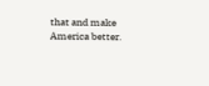that and make America better.